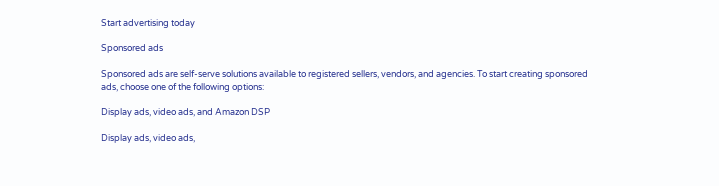Start advertising today

Sponsored ads

Sponsored ads are self-serve solutions available to registered sellers, vendors, and agencies. To start creating sponsored ads, choose one of the following options:

Display ads, video ads, and Amazon DSP

Display ads, video ads,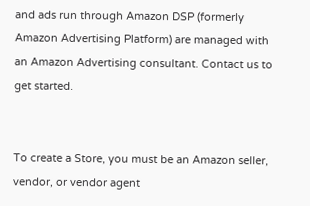and ads run through Amazon DSP (formerly Amazon Advertising Platform) are managed with an Amazon Advertising consultant. Contact us to get started.


To create a Store, you must be an Amazon seller, vendor, or vendor agent